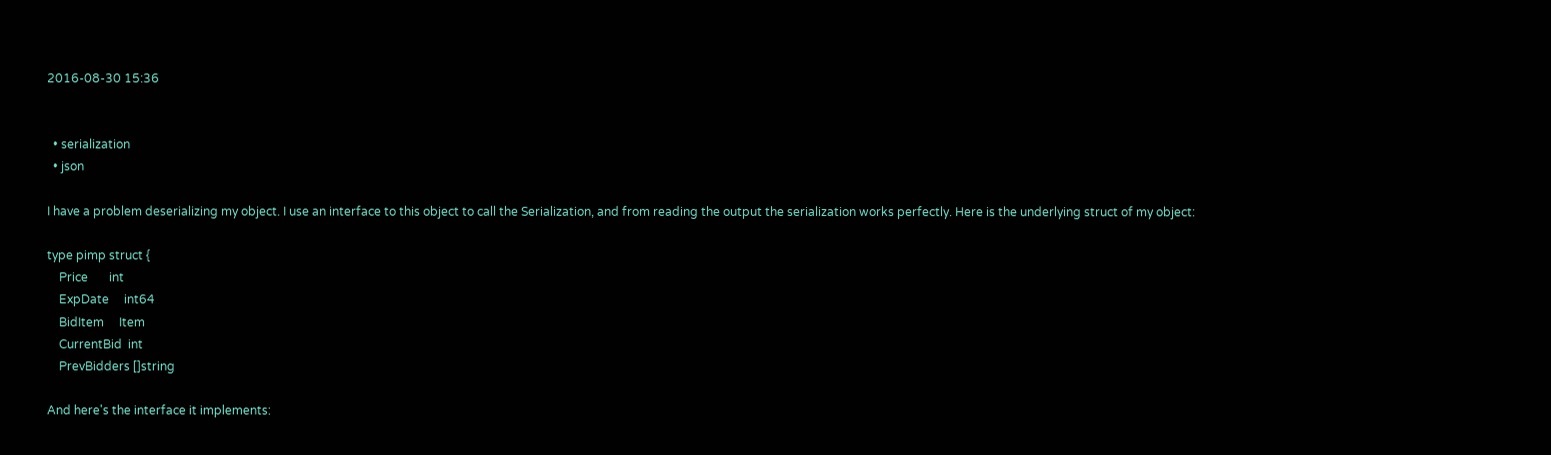2016-08-30 15:36


  • serialization
  • json

I have a problem deserializing my object. I use an interface to this object to call the Serialization, and from reading the output the serialization works perfectly. Here is the underlying struct of my object:

type pimp struct {
    Price       int
    ExpDate     int64
    BidItem     Item
    CurrentBid  int
    PrevBidders []string

And here's the interface it implements: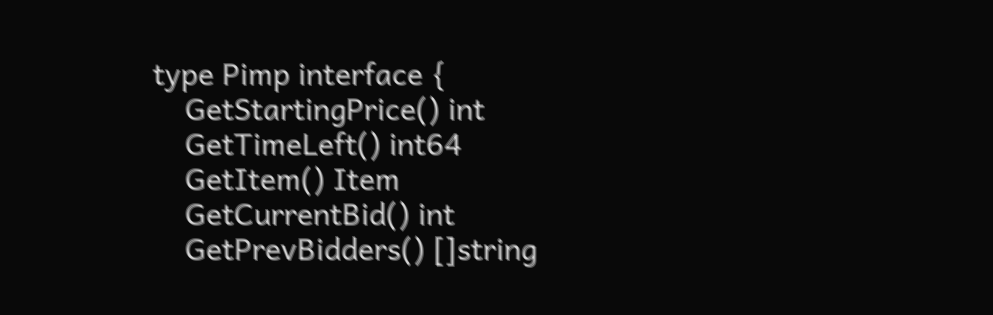type Pimp interface {
    GetStartingPrice() int
    GetTimeLeft() int64
    GetItem() Item
    GetCurrentBid() int
    GetPrevBidders() []string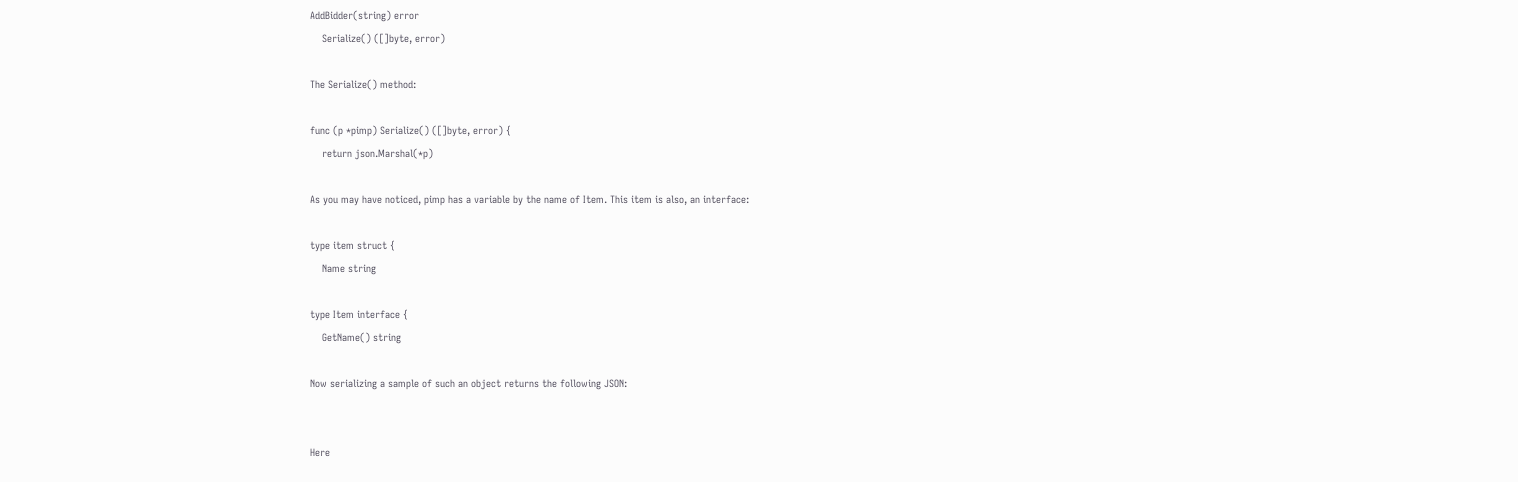AddBidder(string) error
    Serialize() ([]byte, error)

The Serialize() method:

func (p *pimp) Serialize() ([]byte, error) {
    return json.Marshal(*p)

As you may have noticed, pimp has a variable by the name of Item. This item is also, an interface:

type item struct {
    Name string

type Item interface {
    GetName() string

Now serializing a sample of such an object returns the following JSON:


Here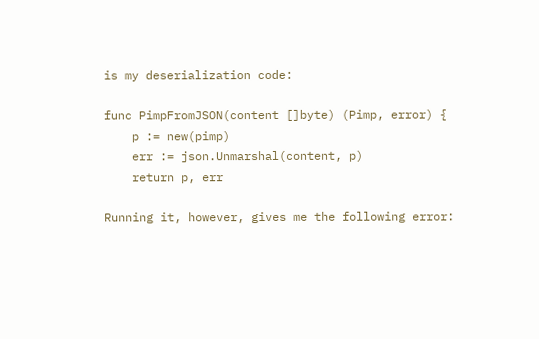is my deserialization code:

func PimpFromJSON(content []byte) (Pimp, error) {
    p := new(pimp)
    err := json.Unmarshal(content, p)
    return p, err

Running it, however, gives me the following error: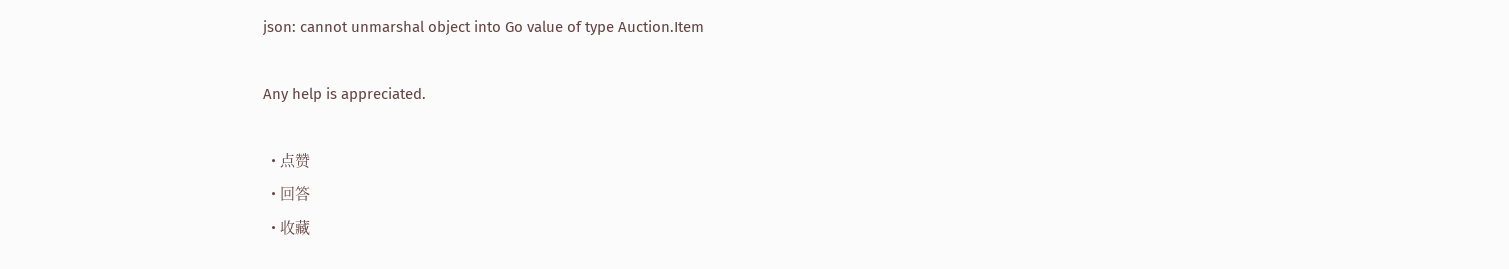json: cannot unmarshal object into Go value of type Auction.Item

Any help is appreciated.

  • 点赞
  • 回答
  • 收藏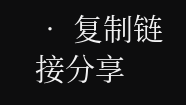• 复制链接分享